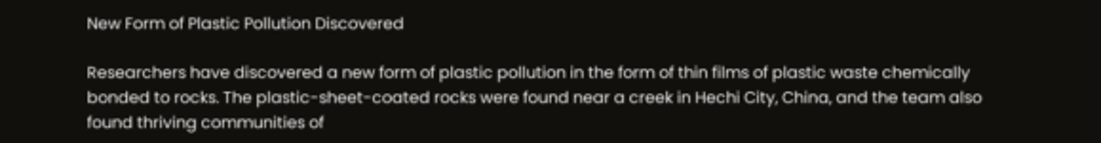New Form of Plastic Pollution Discovered

Researchers have discovered a new form of plastic pollution in the form of thin films of plastic waste chemically bonded to rocks. The plastic-sheet-coated rocks were found near a creek in Hechi City, China, and the team also found thriving communities of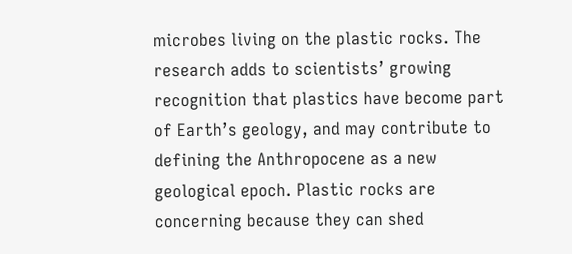microbes living on the plastic rocks. The research adds to scientists’ growing recognition that plastics have become part of Earth’s geology, and may contribute to defining the Anthropocene as a new geological epoch. Plastic rocks are concerning because they can shed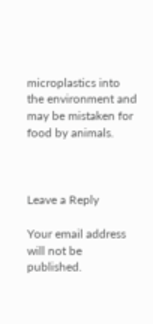microplastics into the environment and may be mistaken for food by animals.



Leave a Reply

Your email address will not be published.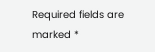Required fields are marked *